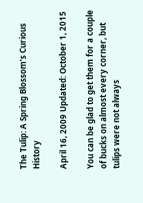The Tulip: A Spring Blossom’s Curious History

April 16, 2009 Updated: October 1, 2015

You can be glad to get them for a couple of bucks on almost every corner, but tulips were not always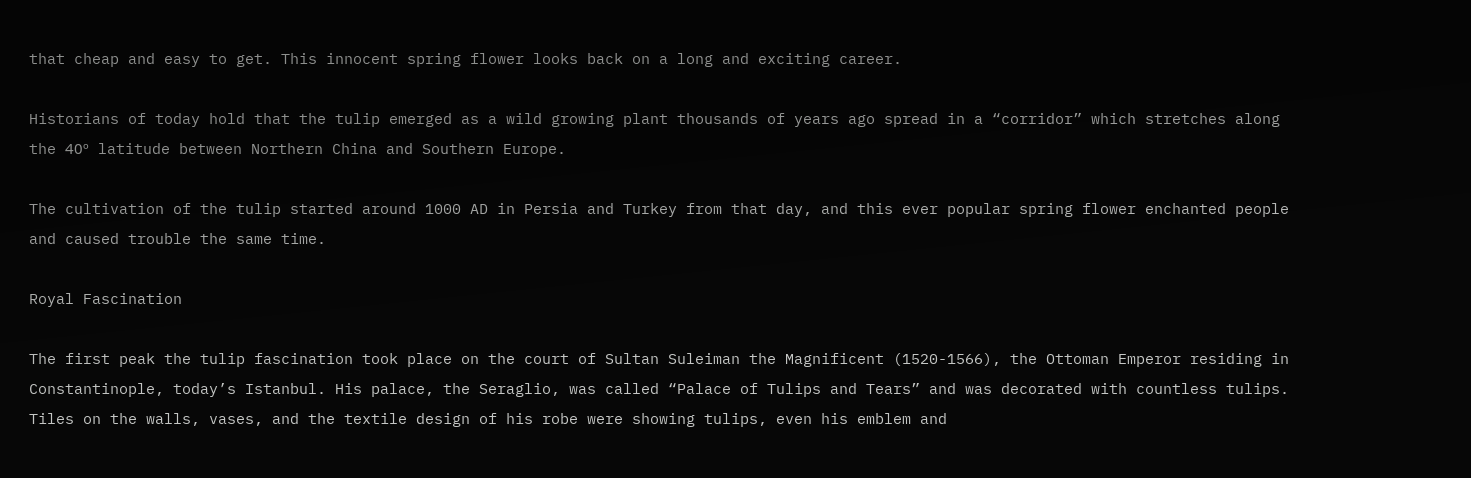that cheap and easy to get. This innocent spring flower looks back on a long and exciting career.

Historians of today hold that the tulip emerged as a wild growing plant thousands of years ago spread in a “corridor” which stretches along the 40º latitude between Northern China and Southern Europe.

The cultivation of the tulip started around 1000 AD in Persia and Turkey from that day, and this ever popular spring flower enchanted people and caused trouble the same time.

Royal Fascination

The first peak the tulip fascination took place on the court of Sultan Suleiman the Magnificent (1520-1566), the Ottoman Emperor residing in Constantinople, today’s Istanbul. His palace, the Seraglio, was called “Palace of Tulips and Tears” and was decorated with countless tulips. Tiles on the walls, vases, and the textile design of his robe were showing tulips, even his emblem and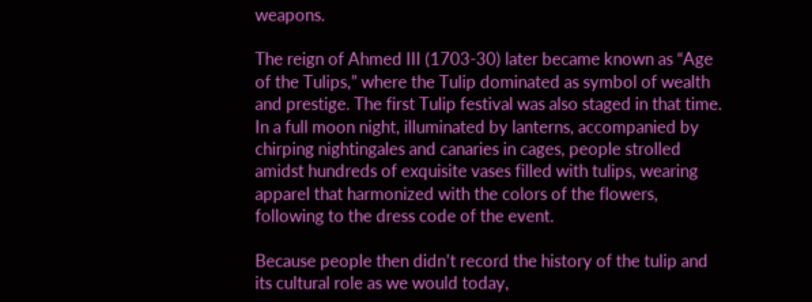weapons.

The reign of Ahmed III (1703-30) later became known as “Age of the Tulips,” where the Tulip dominated as symbol of wealth and prestige. The first Tulip festival was also staged in that time. In a full moon night, illuminated by lanterns, accompanied by chirping nightingales and canaries in cages, people strolled amidst hundreds of exquisite vases filled with tulips, wearing apparel that harmonized with the colors of the flowers, following to the dress code of the event.

Because people then didn’t record the history of the tulip and its cultural role as we would today,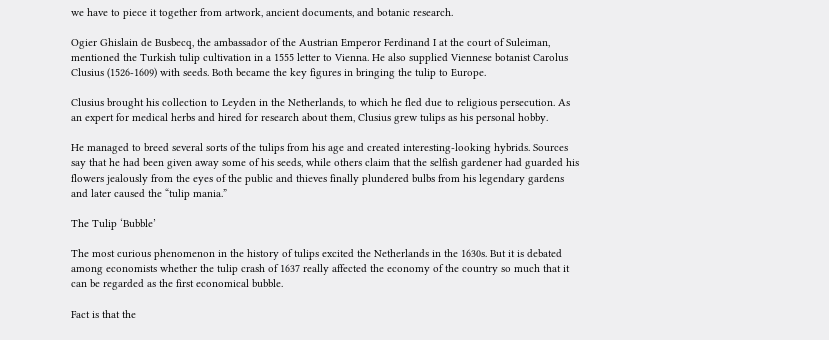we have to piece it together from artwork, ancient documents, and botanic research.

Ogier Ghislain de Busbecq, the ambassador of the Austrian Emperor Ferdinand I at the court of Suleiman, mentioned the Turkish tulip cultivation in a 1555 letter to Vienna. He also supplied Viennese botanist Carolus Clusius (1526-1609) with seeds. Both became the key figures in bringing the tulip to Europe.

Clusius brought his collection to Leyden in the Netherlands, to which he fled due to religious persecution. As an expert for medical herbs and hired for research about them, Clusius grew tulips as his personal hobby.

He managed to breed several sorts of the tulips from his age and created interesting-looking hybrids. Sources say that he had been given away some of his seeds, while others claim that the selfish gardener had guarded his flowers jealously from the eyes of the public and thieves finally plundered bulbs from his legendary gardens and later caused the “tulip mania.”

The Tulip ‘Bubble’

The most curious phenomenon in the history of tulips excited the Netherlands in the 1630s. But it is debated among economists whether the tulip crash of 1637 really affected the economy of the country so much that it can be regarded as the first economical bubble.

Fact is that the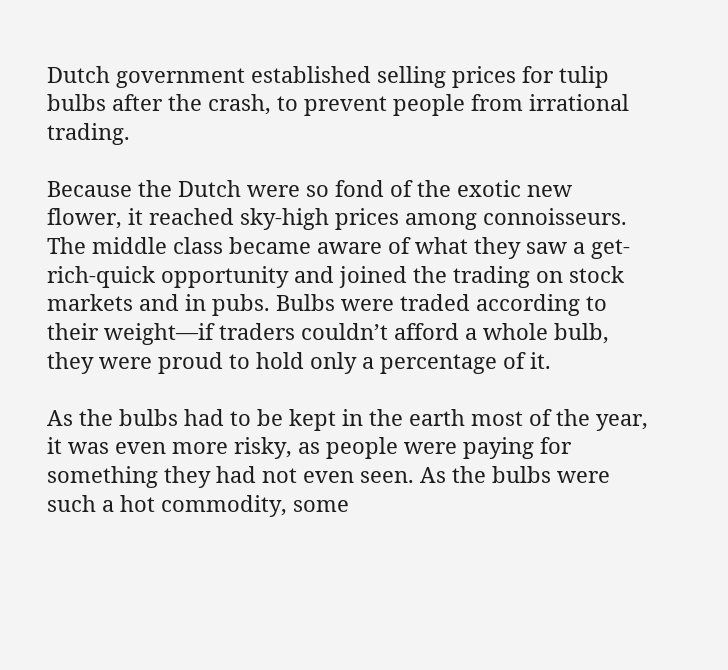Dutch government established selling prices for tulip bulbs after the crash, to prevent people from irrational trading.

Because the Dutch were so fond of the exotic new flower, it reached sky-high prices among connoisseurs. The middle class became aware of what they saw a get-rich-quick opportunity and joined the trading on stock markets and in pubs. Bulbs were traded according to their weight—if traders couldn’t afford a whole bulb, they were proud to hold only a percentage of it.

As the bulbs had to be kept in the earth most of the year, it was even more risky, as people were paying for something they had not even seen. As the bulbs were such a hot commodity, some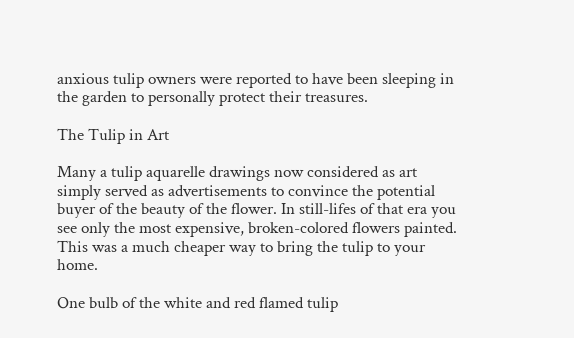anxious tulip owners were reported to have been sleeping in the garden to personally protect their treasures.

The Tulip in Art

Many a tulip aquarelle drawings now considered as art simply served as advertisements to convince the potential buyer of the beauty of the flower. In still-lifes of that era you see only the most expensive, broken-colored flowers painted. This was a much cheaper way to bring the tulip to your home.

One bulb of the white and red flamed tulip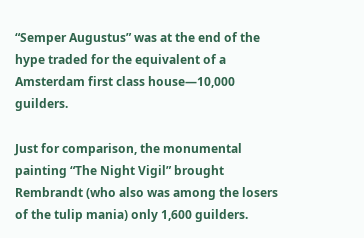“Semper Augustus” was at the end of the hype traded for the equivalent of a Amsterdam first class house—10,000 guilders.

Just for comparison, the monumental painting “The Night Vigil” brought Rembrandt (who also was among the losers of the tulip mania) only 1,600 guilders.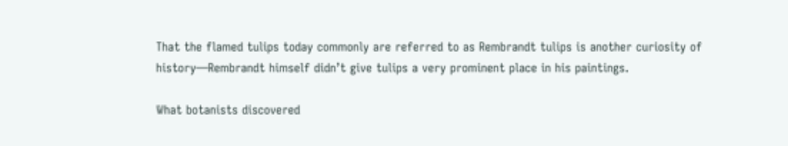That the flamed tulips today commonly are referred to as Rembrandt tulips is another curiosity of history—Rembrandt himself didn’t give tulips a very prominent place in his paintings.

What botanists discovered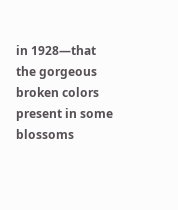in 1928—that the gorgeous broken colors present in some blossoms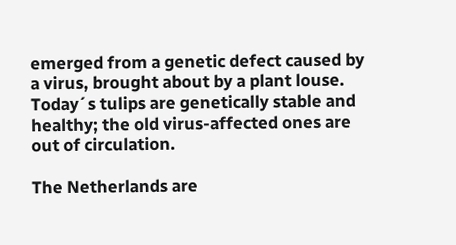emerged from a genetic defect caused by a virus, brought about by a plant louse. Today´s tulips are genetically stable and healthy; the old virus-affected ones are out of circulation.

The Netherlands are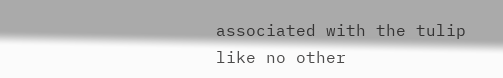associated with the tulip like no other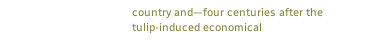country and—four centuries after the tulip-induced economical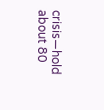crisis—hold about 80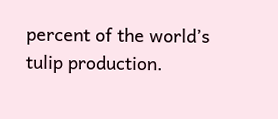percent of the world’s tulip production.